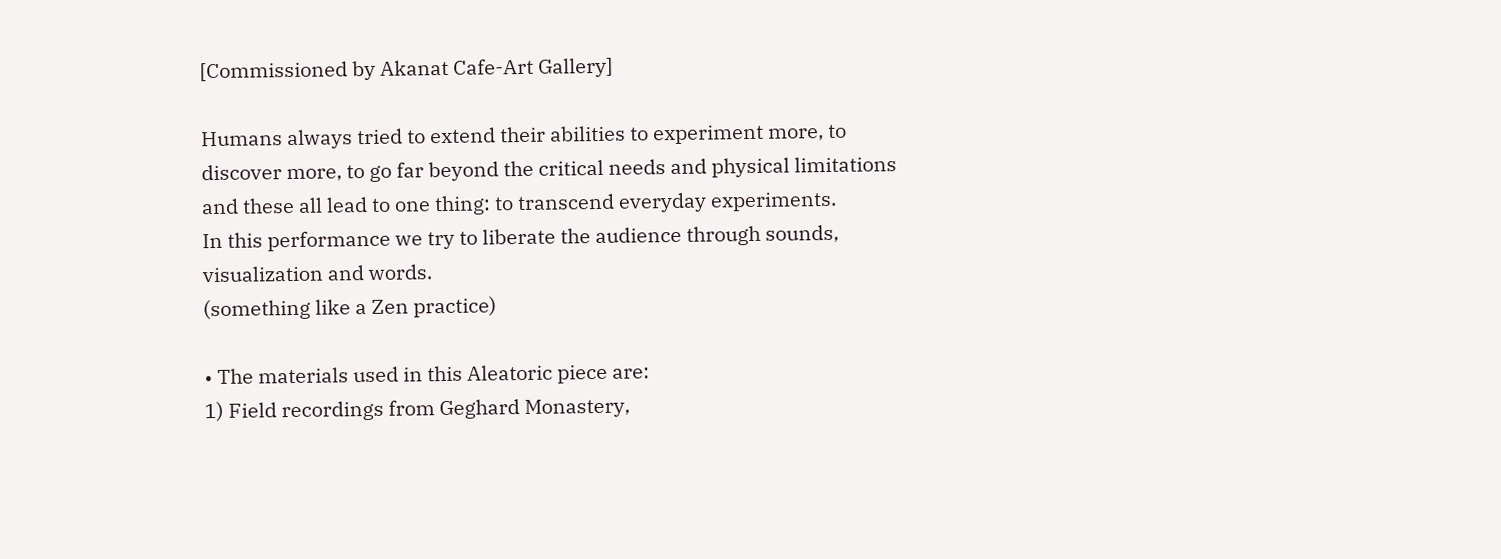[Commissioned by Akanat Cafe-Art Gallery]

Humans always tried to extend their abilities to experiment more, to discover more, to go far beyond the critical needs and physical limitations and these all lead to one thing: to transcend everyday experiments.
In this performance we try to liberate the audience through sounds, visualization and words.
(something like a Zen practice)

• The materials used in this Aleatoric piece are:
1) Field recordings from Geghard Monastery,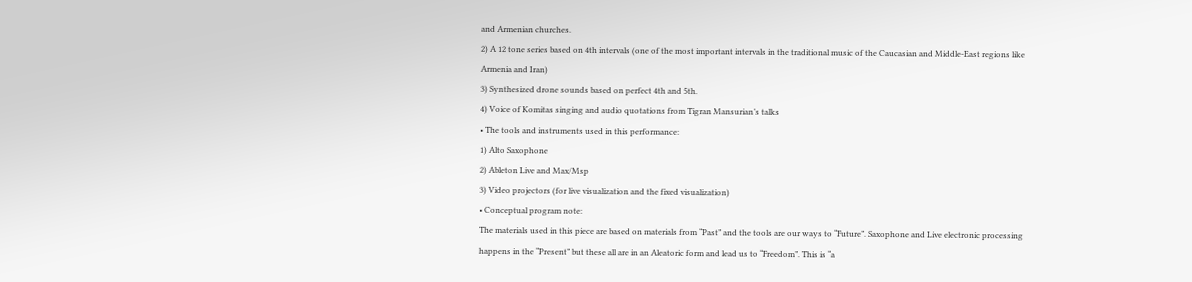and Armenian churches.
2) A 12 tone series based on 4th intervals (one of the most important intervals in the traditional music of the Caucasian and Middle-East regions like Armenia and Iran)
3) Synthesized drone sounds based on perfect 4th and 5th.
4) Voice of Komitas singing and audio quotations from Tigran Mansurian’s talks
• The tools and instruments used in this performance:
1) Alto Saxophone
2) Ableton Live and Max/Msp
3) Video projectors (for live visualization and the fixed visualization)
• Conceptual program note:
The materials used in this piece are based on materials from “Past” and the tools are our ways to “Future”. Saxophone and Live electronic processing happens in the “Present” but these all are in an Aleatoric form and lead us to “Freedom”. This is “a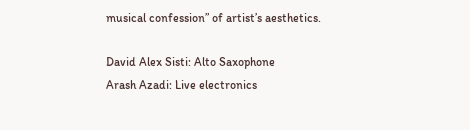musical confession” of artist’s aesthetics.

David Alex Sisti: Alto Saxophone
Arash Azadi: Live electronics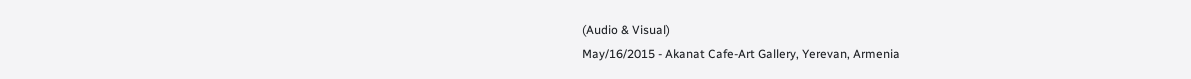(Audio & Visual)
May/16/2015 - Akanat Cafe-Art Gallery, Yerevan, Armenia